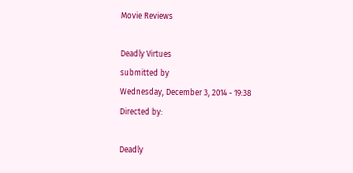Movie Reviews

Deadly Virtues
submitted by
Wednesday, December 3, 2014 - 19:38
Directed by:

Deadly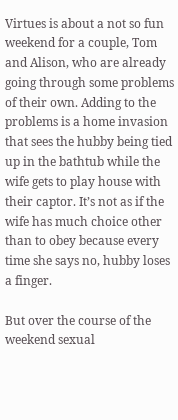Virtues is about a not so fun weekend for a couple, Tom and Alison, who are already going through some problems of their own. Adding to the problems is a home invasion that sees the hubby being tied up in the bathtub while the wife gets to play house with their captor. It’s not as if the wife has much choice other than to obey because every time she says no, hubby loses a finger.

But over the course of the weekend sexual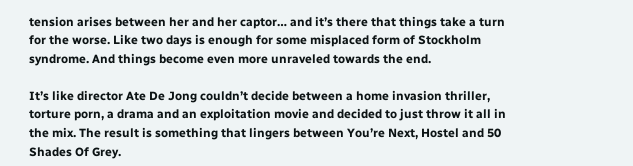tension arises between her and her captor… and it’s there that things take a turn for the worse. Like two days is enough for some misplaced form of Stockholm syndrome. And things become even more unraveled towards the end.

It’s like director Ate De Jong couldn’t decide between a home invasion thriller, torture porn, a drama and an exploitation movie and decided to just throw it all in the mix. The result is something that lingers between You’re Next, Hostel and 50 Shades Of Grey.